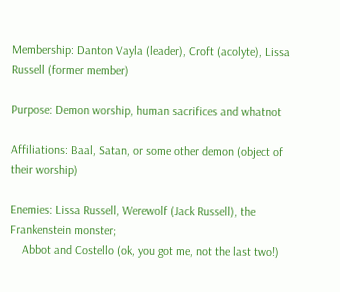Membership: Danton Vayla (leader), Croft (acolyte), Lissa Russell (former member)

Purpose: Demon worship, human sacrifices and whatnot

Affiliations: Baal, Satan, or some other demon (object of their worship)

Enemies: Lissa Russell, Werewolf (Jack Russell), the Frankenstein monster;
    Abbot and Costello (ok, you got me, not the last two!)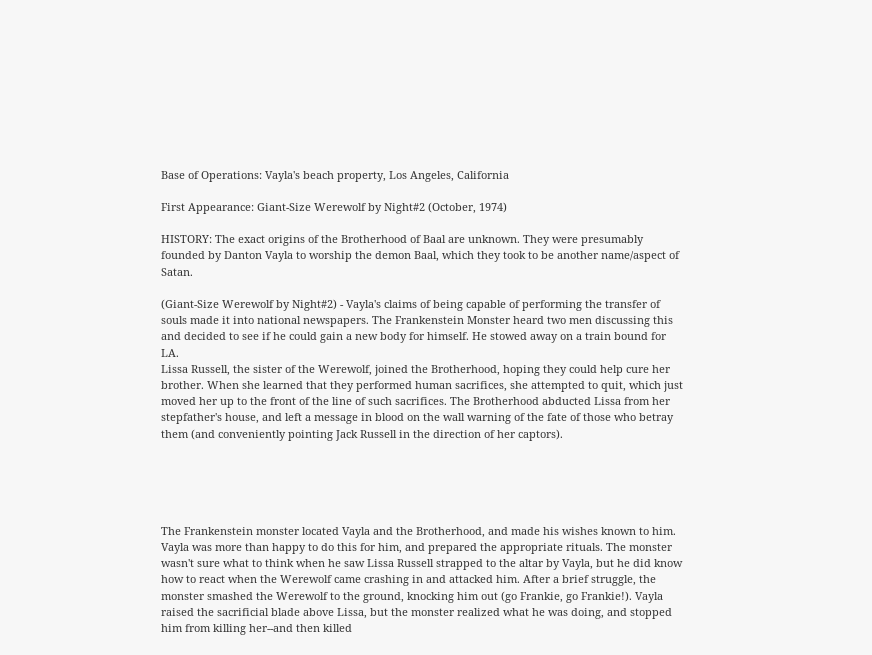Base of Operations: Vayla's beach property, Los Angeles, California

First Appearance: Giant-Size Werewolf by Night#2 (October, 1974)

HISTORY: The exact origins of the Brotherhood of Baal are unknown. They were presumably founded by Danton Vayla to worship the demon Baal, which they took to be another name/aspect of Satan.

(Giant-Size Werewolf by Night#2) - Vayla's claims of being capable of performing the transfer of souls made it into national newspapers. The Frankenstein Monster heard two men discussing this and decided to see if he could gain a new body for himself. He stowed away on a train bound for LA.
Lissa Russell, the sister of the Werewolf, joined the Brotherhood, hoping they could help cure her brother. When she learned that they performed human sacrifices, she attempted to quit, which just moved her up to the front of the line of such sacrifices. The Brotherhood abducted Lissa from her stepfather's house, and left a message in blood on the wall warning of the fate of those who betray them (and conveniently pointing Jack Russell in the direction of her captors).





The Frankenstein monster located Vayla and the Brotherhood, and made his wishes known to him. Vayla was more than happy to do this for him, and prepared the appropriate rituals. The monster wasn't sure what to think when he saw Lissa Russell strapped to the altar by Vayla, but he did know how to react when the Werewolf came crashing in and attacked him. After a brief struggle, the monster smashed the Werewolf to the ground, knocking him out (go Frankie, go Frankie!). Vayla raised the sacrificial blade above Lissa, but the monster realized what he was doing, and stopped him from killing her--and then killed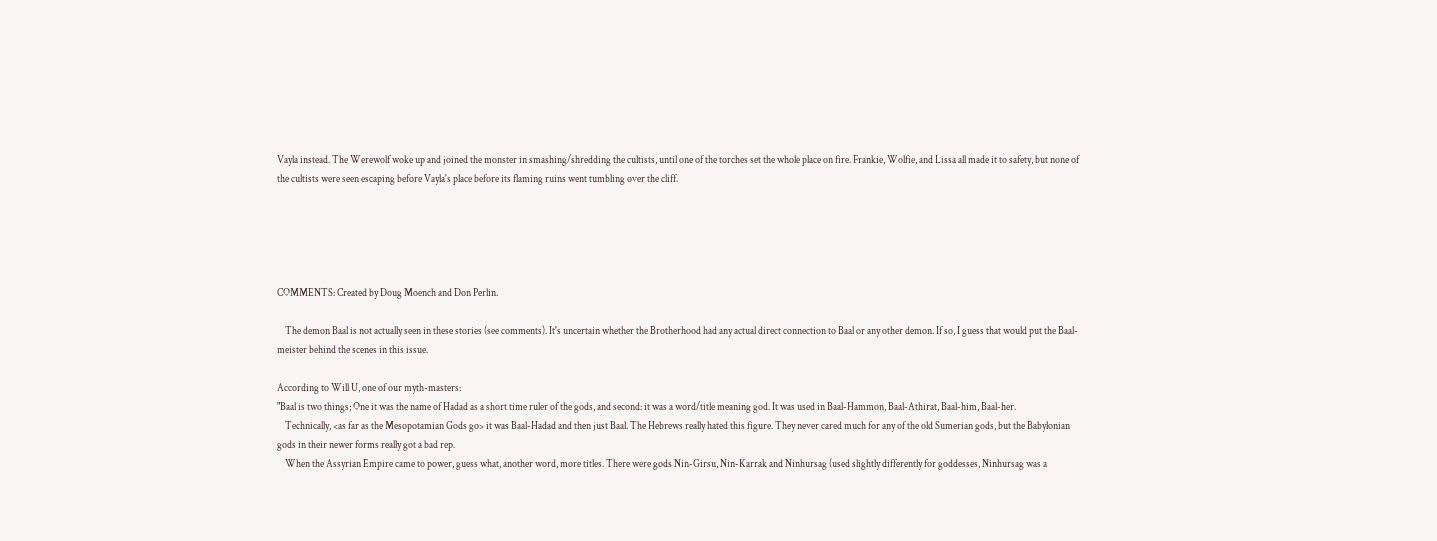Vayla instead. The Werewolf woke up and joined the monster in smashing/shredding the cultists, until one of the torches set the whole place on fire. Frankie, Wolfie, and Lissa all made it to safety, but none of the cultists were seen escaping before Vayla's place before its flaming ruins went tumbling over the cliff.





COMMENTS: Created by Doug Moench and Don Perlin.

    The demon Baal is not actually seen in these stories (see comments). It's uncertain whether the Brotherhood had any actual direct connection to Baal or any other demon. If so, I guess that would put the Baal-meister behind the scenes in this issue.

According to Will U, one of our myth-masters:
"Baal is two things; One it was the name of Hadad as a short time ruler of the gods, and second: it was a word/title meaning god. It was used in Baal-Hammon, Baal-Athirat, Baal-him, Baal-her.
    Technically, <as far as the Mesopotamian Gods go> it was Baal-Hadad and then just Baal. The Hebrews really hated this figure. They never cared much for any of the old Sumerian gods, but the Babylonian gods in their newer forms really got a bad rep.
    When the Assyrian Empire came to power, guess what, another word, more titles. There were gods Nin-Girsu, Nin-Karrak and Ninhursag (used slightly differently for goddesses, Ninhursag was a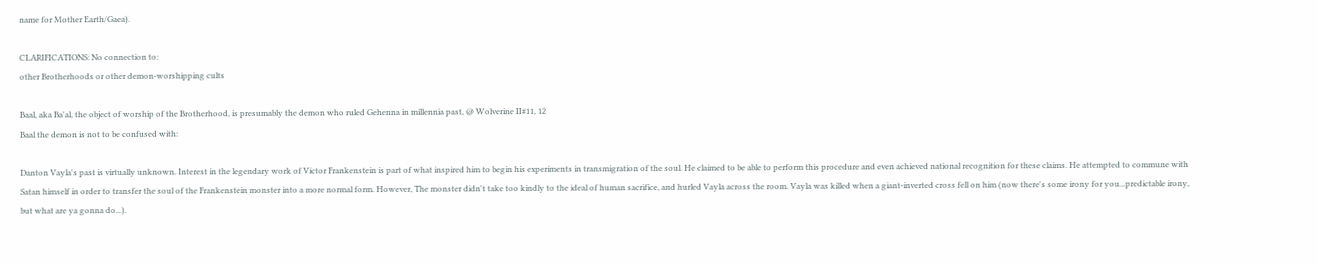name for Mother Earth/Gaea).

CLARIFICATIONS: No connection to:
other Brotherhoods or other demon-worshipping cults

Baal, aka Ba'al, the object of worship of the Brotherhood, is presumably the demon who ruled Gehenna in millennia past, @ Wolverine II#11, 12
Baal the demon is not to be confused with:

Danton Vayla's past is virtually unknown. Interest in the legendary work of Victor Frankenstein is part of what inspired him to begin his experiments in transmigration of the soul. He claimed to be able to perform this procedure and even achieved national recognition for these claims. He attempted to commune with Satan himself in order to transfer the soul of the Frankenstein monster into a more normal form. However, The monster didn't take too kindly to the ideal of human sacrifice, and hurled Vayla across the room. Vayla was killed when a giant-inverted cross fell on him (now there's some irony for you...predictable irony, but what are ya gonna do...).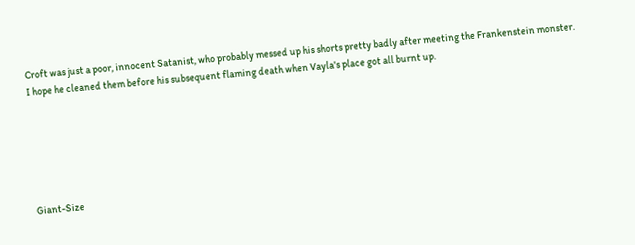Croft was just a poor, innocent Satanist, who probably messed up his shorts pretty badly after meeting the Frankenstein monster. I hope he cleaned them before his subsequent flaming death when Vayla's place got all burnt up.






Giant-Size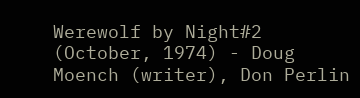Werewolf by Night#2 (October, 1974) - Doug Moench (writer), Don Perlin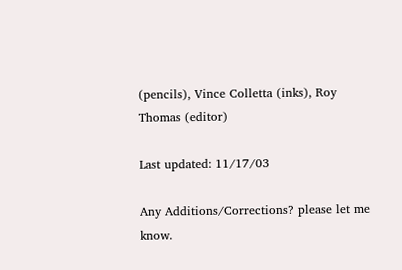(pencils), Vince Colletta (inks), Roy Thomas (editor)

Last updated: 11/17/03

Any Additions/Corrections? please let me know.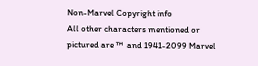Non-Marvel Copyright info
All other characters mentioned or pictured are ™  and 1941-2099 Marvel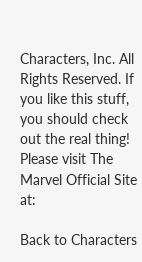Characters, Inc. All Rights Reserved. If you like this stuff, you should check out the real thing!
Please visit The Marvel Official Site at:

Back to Characters